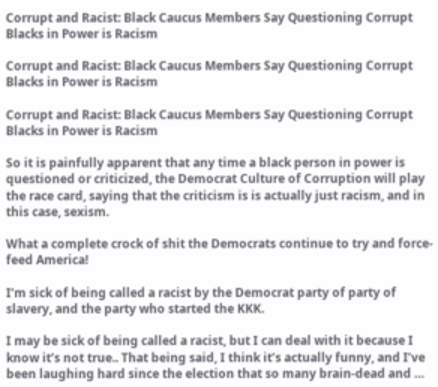Corrupt and Racist: Black Caucus Members Say Questioning Corrupt Blacks in Power is Racism

Corrupt and Racist: Black Caucus Members Say Questioning Corrupt Blacks in Power is Racism

Corrupt and Racist: Black Caucus Members Say Questioning Corrupt Blacks in Power is Racism

So it is painfully apparent that any time a black person in power is questioned or criticized, the Democrat Culture of Corruption will play the race card, saying that the criticism is is actually just racism, and in this case, sexism.

What a complete crock of shit the Democrats continue to try and force-feed America!

I’m sick of being called a racist by the Democrat party of party of slavery, and the party who started the KKK.

I may be sick of being called a racist, but I can deal with it because I know it’s not true.. That being said, I think it’s actually funny, and I’ve been laughing hard since the election that so many brain-dead and …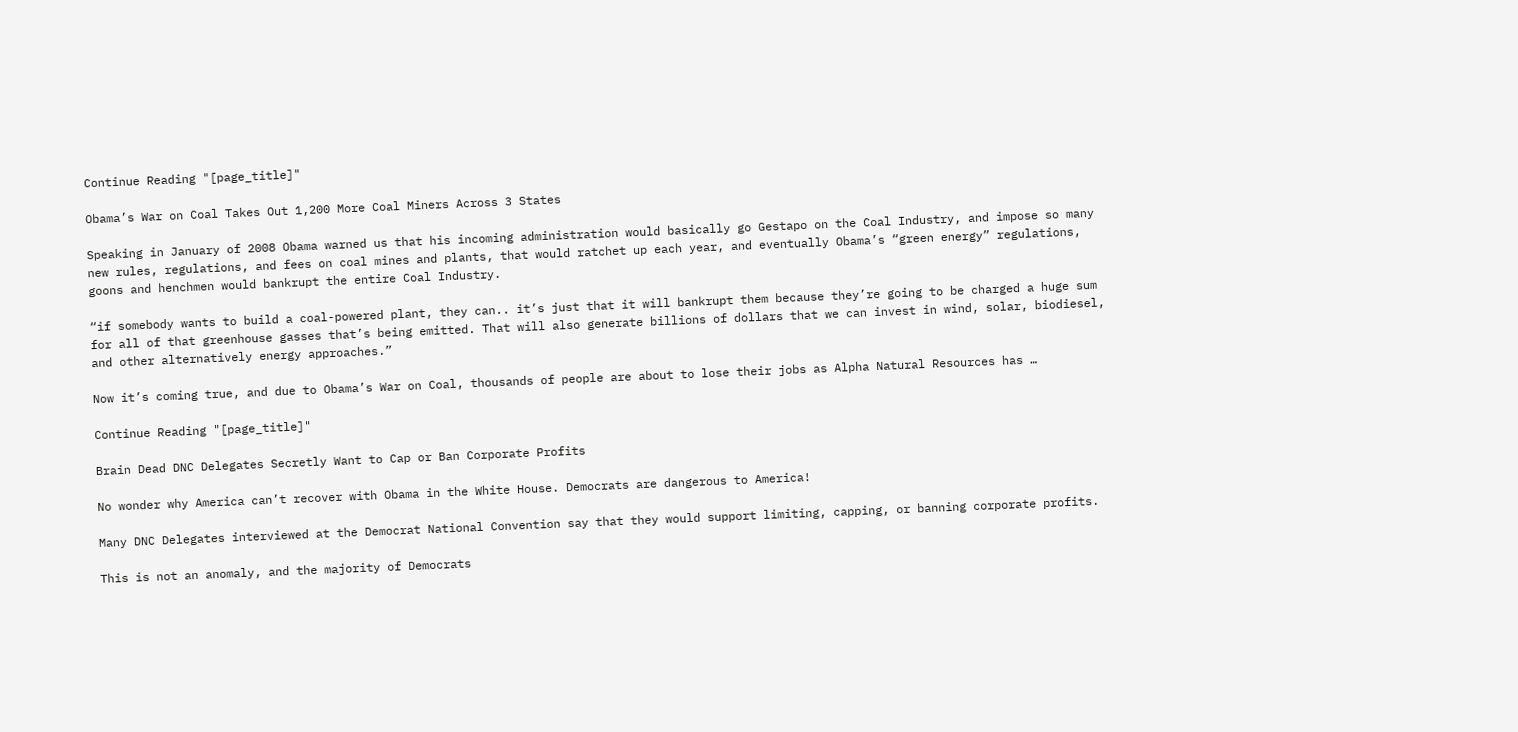Continue Reading "[page_title]"

Obama’s War on Coal Takes Out 1,200 More Coal Miners Across 3 States

Speaking in January of 2008 Obama warned us that his incoming administration would basically go Gestapo on the Coal Industry, and impose so many new rules, regulations, and fees on coal mines and plants, that would ratchet up each year, and eventually Obama’s “green energy” regulations, goons and henchmen would bankrupt the entire Coal Industry.

“if somebody wants to build a coal-powered plant, they can.. it’s just that it will bankrupt them because they’re going to be charged a huge sum for all of that greenhouse gasses that’s being emitted. That will also generate billions of dollars that we can invest in wind, solar, biodiesel, and other alternatively energy approaches.”

Now it’s coming true, and due to Obama’s War on Coal, thousands of people are about to lose their jobs as Alpha Natural Resources has …

Continue Reading "[page_title]"

Brain Dead DNC Delegates Secretly Want to Cap or Ban Corporate Profits

No wonder why America can’t recover with Obama in the White House. Democrats are dangerous to America!

Many DNC Delegates interviewed at the Democrat National Convention say that they would support limiting, capping, or banning corporate profits.

This is not an anomaly, and the majority of Democrats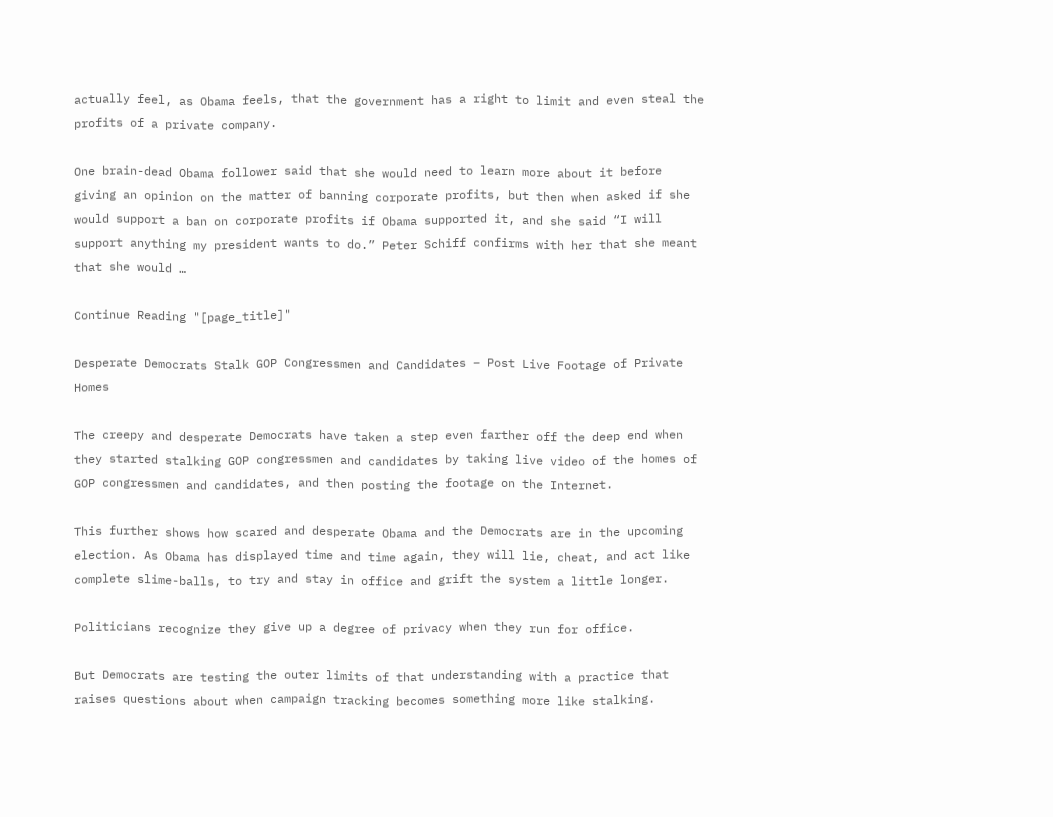actually feel, as Obama feels, that the government has a right to limit and even steal the profits of a private company.

One brain-dead Obama follower said that she would need to learn more about it before giving an opinion on the matter of banning corporate profits, but then when asked if she would support a ban on corporate profits if Obama supported it, and she said “I will support anything my president wants to do.” Peter Schiff confirms with her that she meant that she would …

Continue Reading "[page_title]"

Desperate Democrats Stalk GOP Congressmen and Candidates – Post Live Footage of Private Homes

The creepy and desperate Democrats have taken a step even farther off the deep end when they started stalking GOP congressmen and candidates by taking live video of the homes of GOP congressmen and candidates, and then posting the footage on the Internet.

This further shows how scared and desperate Obama and the Democrats are in the upcoming election. As Obama has displayed time and time again, they will lie, cheat, and act like complete slime-balls, to try and stay in office and grift the system a little longer.

Politicians recognize they give up a degree of privacy when they run for office.

But Democrats are testing the outer limits of that understanding with a practice that raises questions about when campaign tracking becomes something more like stalking.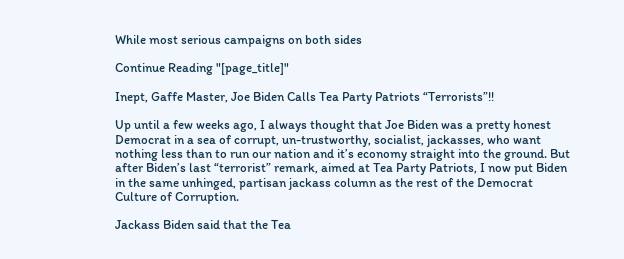While most serious campaigns on both sides

Continue Reading "[page_title]"

Inept, Gaffe Master, Joe Biden Calls Tea Party Patriots “Terrorists”!!

Up until a few weeks ago, I always thought that Joe Biden was a pretty honest Democrat in a sea of corrupt, un-trustworthy, socialist, jackasses, who want nothing less than to run our nation and it’s economy straight into the ground. But after Biden’s last “terrorist” remark, aimed at Tea Party Patriots, I now put Biden in the same unhinged, partisan jackass column as the rest of the Democrat Culture of Corruption.

Jackass Biden said that the Tea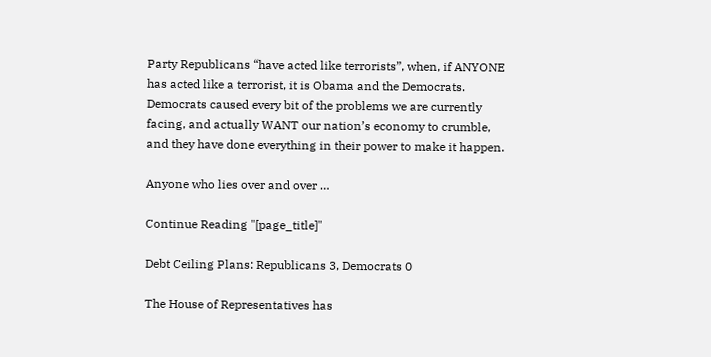Party Republicans “have acted like terrorists”, when, if ANYONE has acted like a terrorist, it is Obama and the Democrats. Democrats caused every bit of the problems we are currently facing, and actually WANT our nation’s economy to crumble, and they have done everything in their power to make it happen.

Anyone who lies over and over …

Continue Reading "[page_title]"

Debt Ceiling Plans: Republicans 3, Democrats 0

The House of Representatives has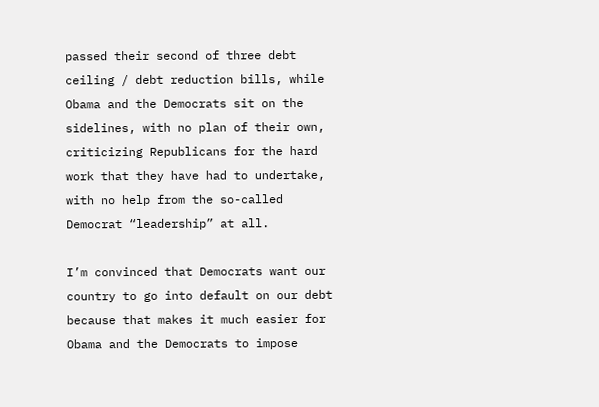passed their second of three debt ceiling / debt reduction bills, while Obama and the Democrats sit on the sidelines, with no plan of their own, criticizing Republicans for the hard work that they have had to undertake, with no help from the so-called Democrat “leadership” at all.

I’m convinced that Democrats want our country to go into default on our debt because that makes it much easier for Obama and the Democrats to impose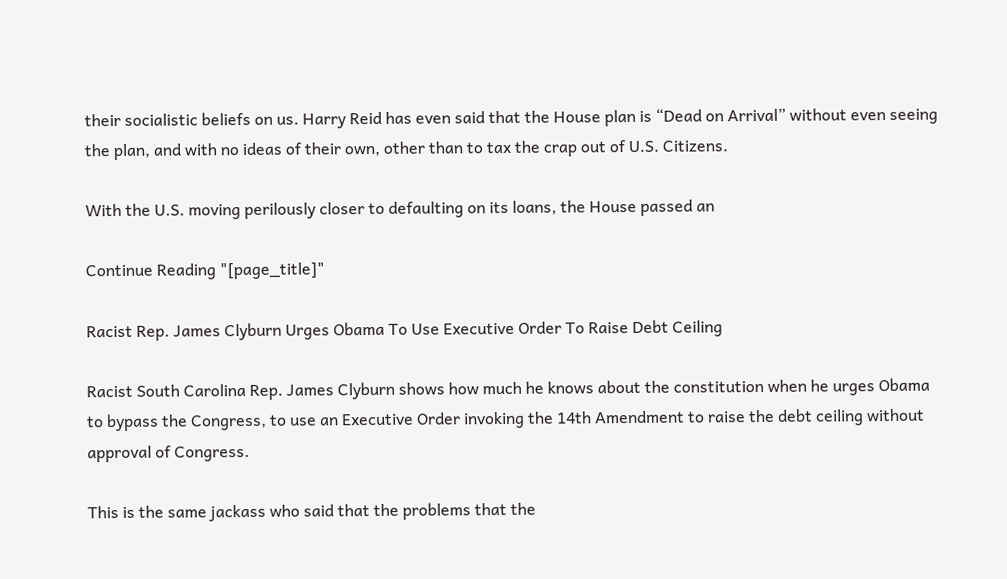their socialistic beliefs on us. Harry Reid has even said that the House plan is “Dead on Arrival” without even seeing the plan, and with no ideas of their own, other than to tax the crap out of U.S. Citizens.

With the U.S. moving perilously closer to defaulting on its loans, the House passed an

Continue Reading "[page_title]"

Racist Rep. James Clyburn Urges Obama To Use Executive Order To Raise Debt Ceiling

Racist South Carolina Rep. James Clyburn shows how much he knows about the constitution when he urges Obama to bypass the Congress, to use an Executive Order invoking the 14th Amendment to raise the debt ceiling without approval of Congress.

This is the same jackass who said that the problems that the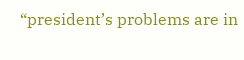“president’s problems are in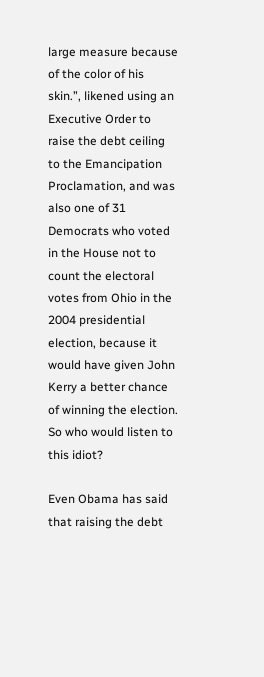large measure because of the color of his skin.”, likened using an Executive Order to raise the debt ceiling to the Emancipation Proclamation, and was also one of 31 Democrats who voted in the House not to count the electoral votes from Ohio in the 2004 presidential election, because it would have given John Kerry a better chance of winning the election. So who would listen to this idiot?

Even Obama has said that raising the debt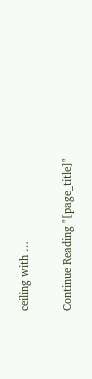ceiling with …

Continue Reading "[page_title]"